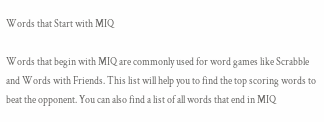Words that Start with MIQ

Words that begin with MIQ are commonly used for word games like Scrabble and Words with Friends. This list will help you to find the top scoring words to beat the opponent. You can also find a list of all words that end in MIQ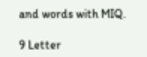and words with MIQ.

9 Letter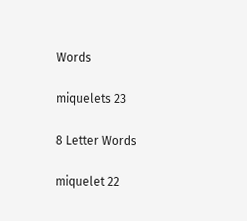Words

miquelets 23

8 Letter Words

miquelet 22